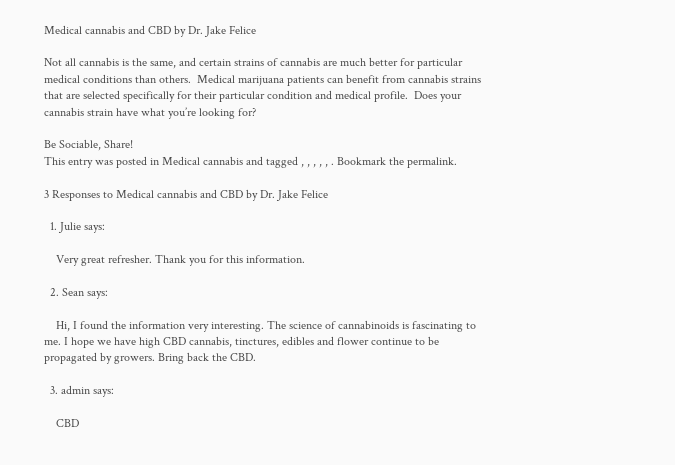Medical cannabis and CBD by Dr. Jake Felice

Not all cannabis is the same, and certain strains of cannabis are much better for particular medical conditions than others.  Medical marijuana patients can benefit from cannabis strains that are selected specifically for their particular condition and medical profile.  Does your cannabis strain have what you’re looking for?

Be Sociable, Share!
This entry was posted in Medical cannabis and tagged , , , , , . Bookmark the permalink.

3 Responses to Medical cannabis and CBD by Dr. Jake Felice

  1. Julie says:

    Very great refresher. Thank you for this information.

  2. Sean says:

    Hi, I found the information very interesting. The science of cannabinoids is fascinating to me. I hope we have high CBD cannabis, tinctures, edibles and flower continue to be propagated by growers. Bring back the CBD.

  3. admin says:

    CBD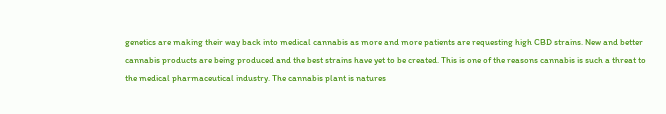genetics are making their way back into medical cannabis as more and more patients are requesting high CBD strains. New and better cannabis products are being produced and the best strains have yet to be created. This is one of the reasons cannabis is such a threat to the medical pharmaceutical industry. The cannabis plant is natures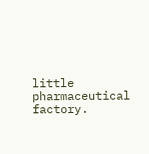little pharmaceutical factory.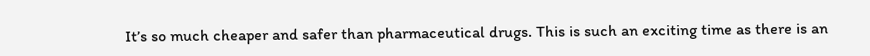It’s so much cheaper and safer than pharmaceutical drugs. This is such an exciting time as there is an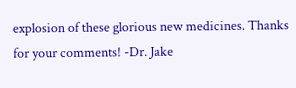explosion of these glorious new medicines. Thanks for your comments! -Dr. Jake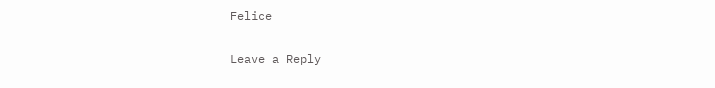Felice

Leave a Reply